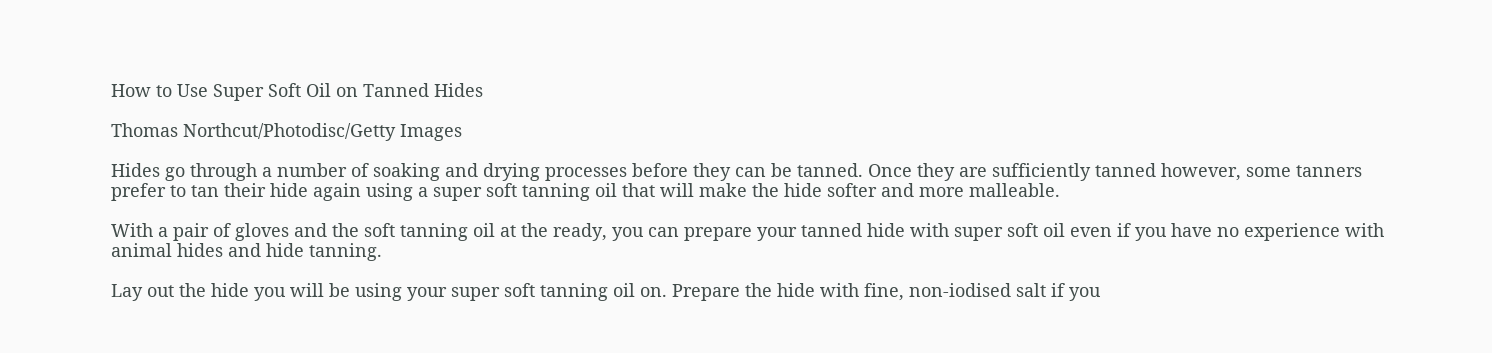How to Use Super Soft Oil on Tanned Hides

Thomas Northcut/Photodisc/Getty Images

Hides go through a number of soaking and drying processes before they can be tanned. Once they are sufficiently tanned however, some tanners prefer to tan their hide again using a super soft tanning oil that will make the hide softer and more malleable.

With a pair of gloves and the soft tanning oil at the ready, you can prepare your tanned hide with super soft oil even if you have no experience with animal hides and hide tanning.

Lay out the hide you will be using your super soft tanning oil on. Prepare the hide with fine, non-iodised salt if you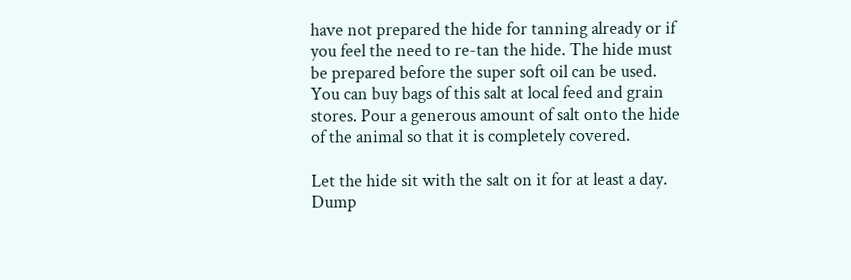have not prepared the hide for tanning already or if you feel the need to re-tan the hide. The hide must be prepared before the super soft oil can be used. You can buy bags of this salt at local feed and grain stores. Pour a generous amount of salt onto the hide of the animal so that it is completely covered.

Let the hide sit with the salt on it for at least a day. Dump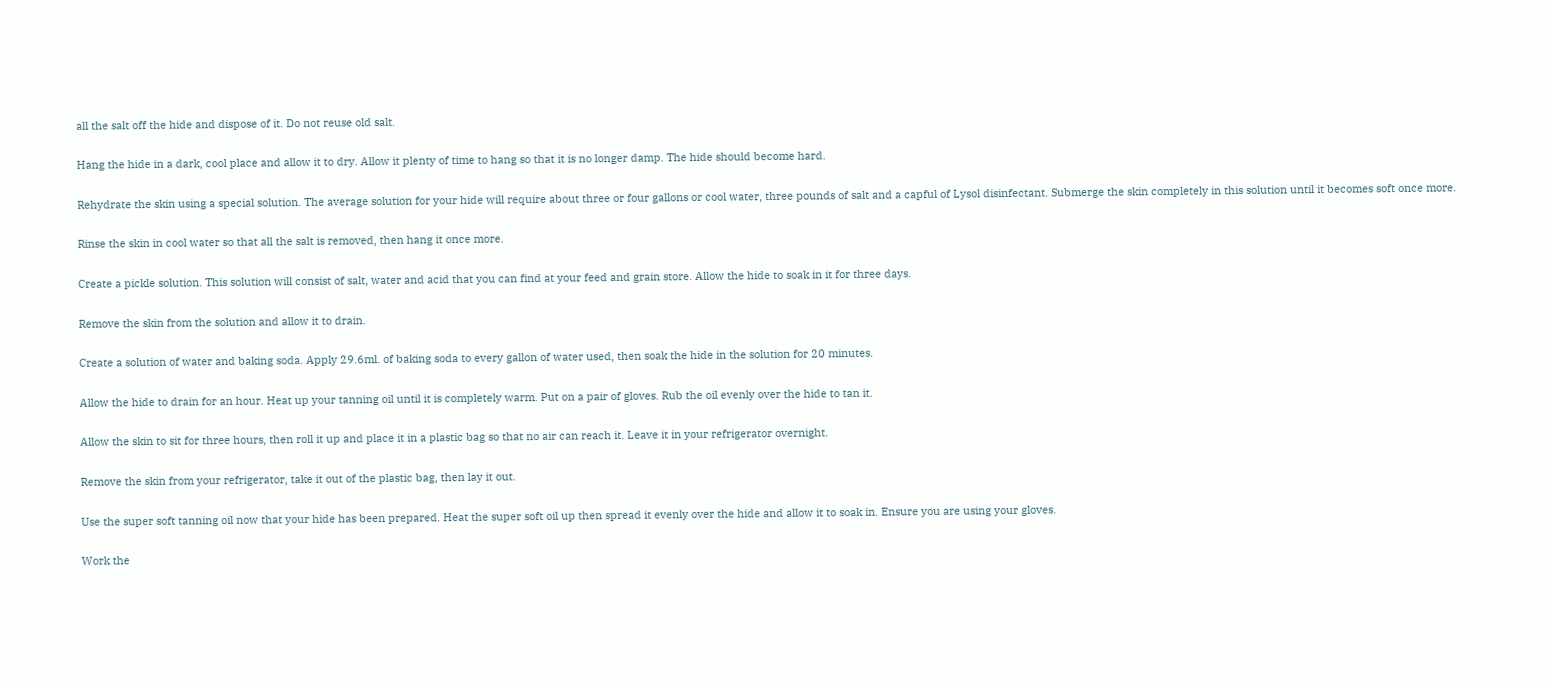all the salt off the hide and dispose of it. Do not reuse old salt.

Hang the hide in a dark, cool place and allow it to dry. Allow it plenty of time to hang so that it is no longer damp. The hide should become hard.

Rehydrate the skin using a special solution. The average solution for your hide will require about three or four gallons or cool water, three pounds of salt and a capful of Lysol disinfectant. Submerge the skin completely in this solution until it becomes soft once more.

Rinse the skin in cool water so that all the salt is removed, then hang it once more.

Create a pickle solution. This solution will consist of salt, water and acid that you can find at your feed and grain store. Allow the hide to soak in it for three days.

Remove the skin from the solution and allow it to drain.

Create a solution of water and baking soda. Apply 29.6ml. of baking soda to every gallon of water used, then soak the hide in the solution for 20 minutes.

Allow the hide to drain for an hour. Heat up your tanning oil until it is completely warm. Put on a pair of gloves. Rub the oil evenly over the hide to tan it.

Allow the skin to sit for three hours, then roll it up and place it in a plastic bag so that no air can reach it. Leave it in your refrigerator overnight.

Remove the skin from your refrigerator, take it out of the plastic bag, then lay it out.

Use the super soft tanning oil now that your hide has been prepared. Heat the super soft oil up then spread it evenly over the hide and allow it to soak in. Ensure you are using your gloves.

Work the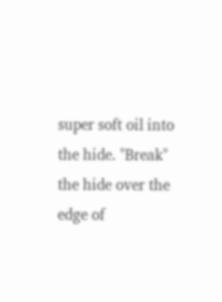super soft oil into the hide. "Break" the hide over the edge of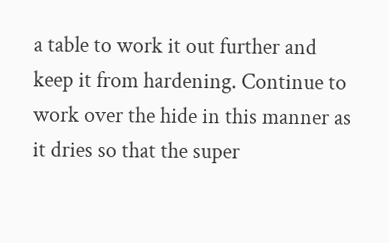a table to work it out further and keep it from hardening. Continue to work over the hide in this manner as it dries so that the super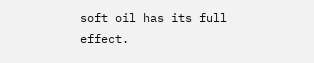soft oil has its full effect.